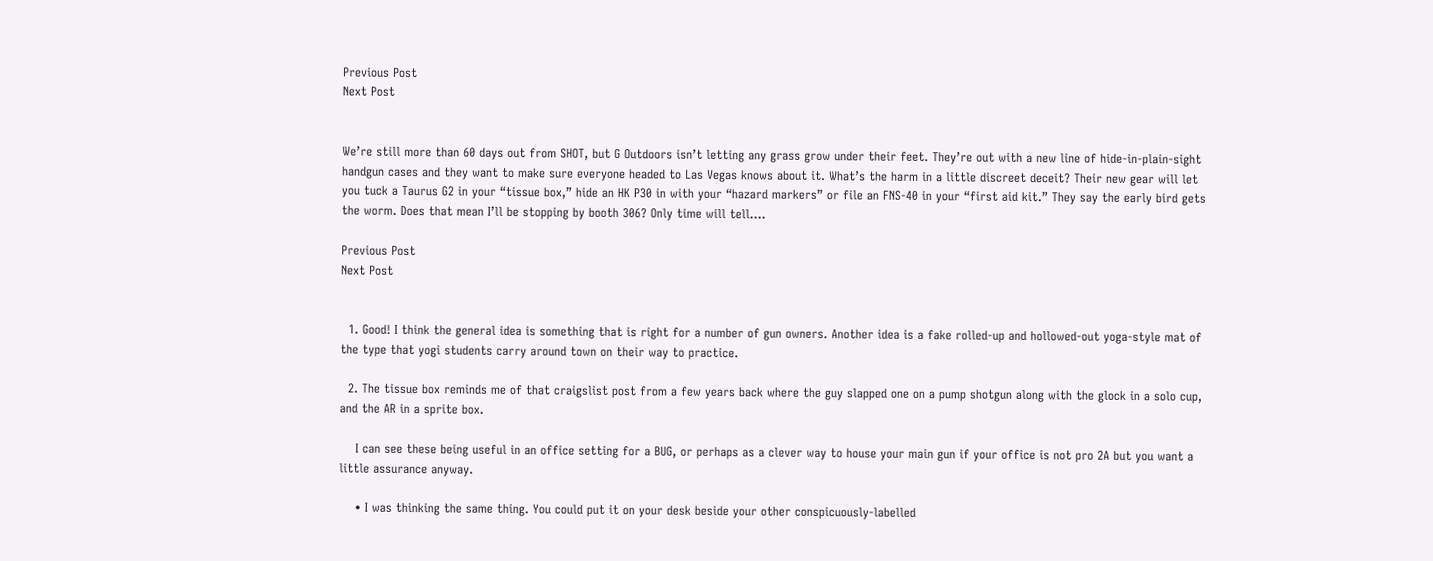Previous Post
Next Post


We’re still more than 60 days out from SHOT, but G Outdoors isn’t letting any grass grow under their feet. They’re out with a new line of hide-in-plain-sight handgun cases and they want to make sure everyone headed to Las Vegas knows about it. What’s the harm in a little discreet deceit? Their new gear will let you tuck a Taurus G2 in your “tissue box,” hide an HK P30 in with your “hazard markers” or file an FNS-40 in your “first aid kit.” They say the early bird gets the worm. Does that mean I’ll be stopping by booth 306? Only time will tell….

Previous Post
Next Post


  1. Good! I think the general idea is something that is right for a number of gun owners. Another idea is a fake rolled-up and hollowed-out yoga-style mat of the type that yogi students carry around town on their way to practice.

  2. The tissue box reminds me of that craigslist post from a few years back where the guy slapped one on a pump shotgun along with the glock in a solo cup, and the AR in a sprite box.

    I can see these being useful in an office setting for a BUG, or perhaps as a clever way to house your main gun if your office is not pro 2A but you want a little assurance anyway.

    • I was thinking the same thing. You could put it on your desk beside your other conspicuously-labelled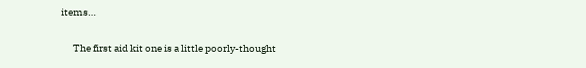items…


      The first aid kit one is a little poorly-thought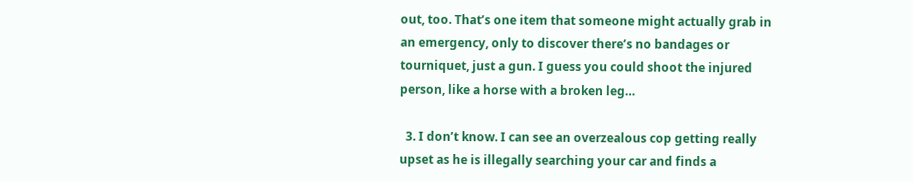out, too. That’s one item that someone might actually grab in an emergency, only to discover there’s no bandages or tourniquet, just a gun. I guess you could shoot the injured person, like a horse with a broken leg…

  3. I don’t know. I can see an overzealous cop getting really upset as he is illegally searching your car and finds a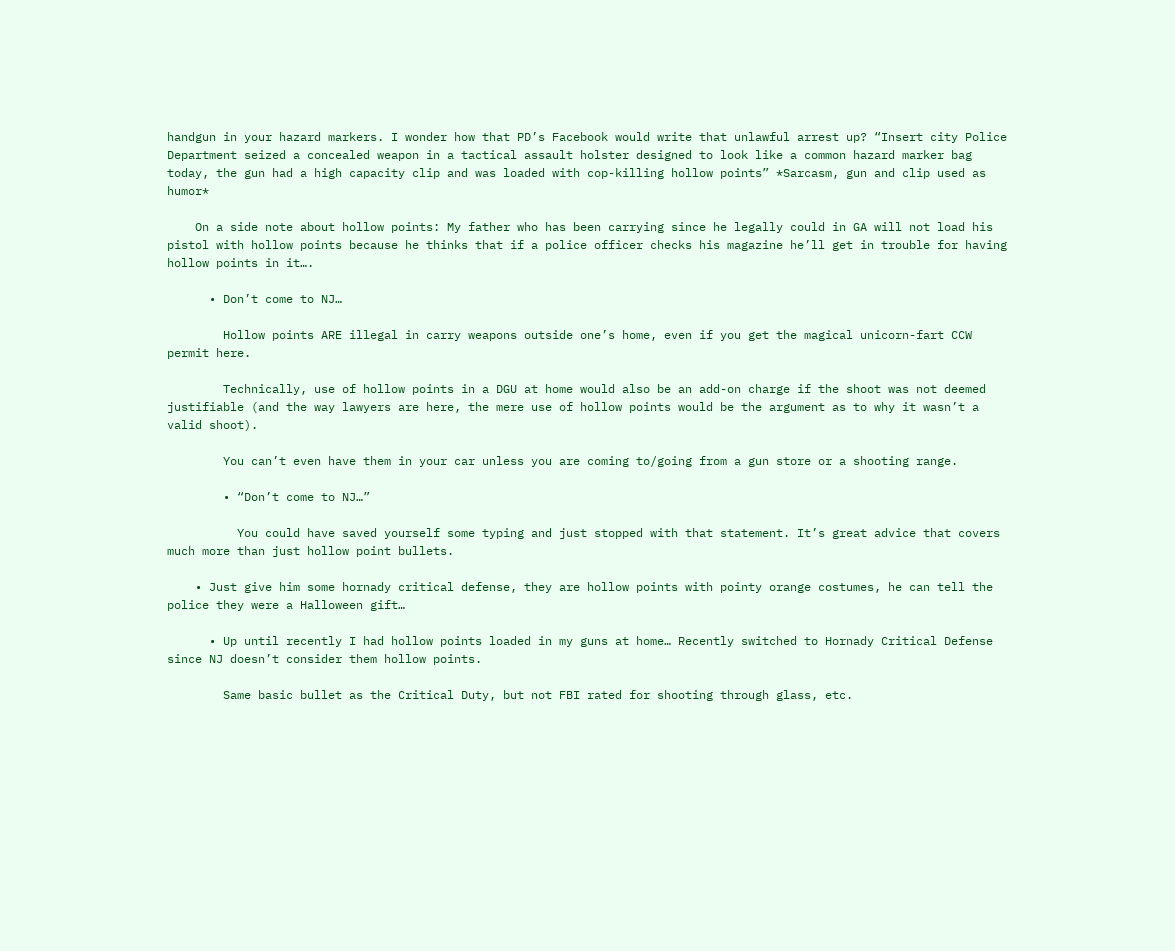handgun in your hazard markers. I wonder how that PD’s Facebook would write that unlawful arrest up? “Insert city Police Department seized a concealed weapon in a tactical assault holster designed to look like a common hazard marker bag today, the gun had a high capacity clip and was loaded with cop-killing hollow points” *Sarcasm, gun and clip used as humor*

    On a side note about hollow points: My father who has been carrying since he legally could in GA will not load his pistol with hollow points because he thinks that if a police officer checks his magazine he’ll get in trouble for having hollow points in it….

      • Don’t come to NJ…

        Hollow points ARE illegal in carry weapons outside one’s home, even if you get the magical unicorn-fart CCW permit here.

        Technically, use of hollow points in a DGU at home would also be an add-on charge if the shoot was not deemed justifiable (and the way lawyers are here, the mere use of hollow points would be the argument as to why it wasn’t a valid shoot).

        You can’t even have them in your car unless you are coming to/going from a gun store or a shooting range.

        • “Don’t come to NJ…”

          You could have saved yourself some typing and just stopped with that statement. It’s great advice that covers much more than just hollow point bullets.

    • Just give him some hornady critical defense, they are hollow points with pointy orange costumes, he can tell the police they were a Halloween gift…

      • Up until recently I had hollow points loaded in my guns at home… Recently switched to Hornady Critical Defense since NJ doesn’t consider them hollow points.

        Same basic bullet as the Critical Duty, but not FBI rated for shooting through glass, etc.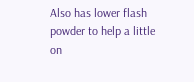Also has lower flash powder to help a little on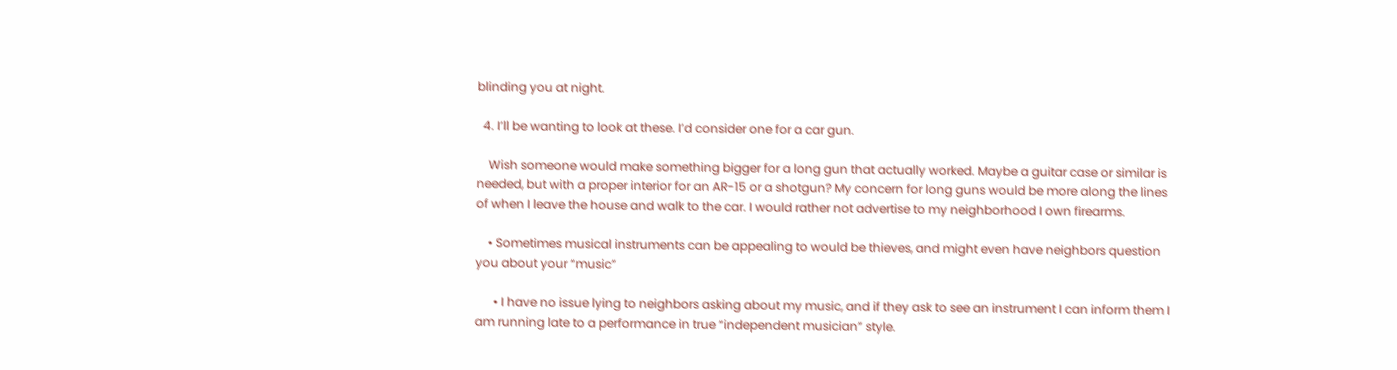blinding you at night.

  4. I’ll be wanting to look at these. I’d consider one for a car gun.

    Wish someone would make something bigger for a long gun that actually worked. Maybe a guitar case or similar is needed, but with a proper interior for an AR-15 or a shotgun? My concern for long guns would be more along the lines of when I leave the house and walk to the car. I would rather not advertise to my neighborhood I own firearms.

    • Sometimes musical instruments can be appealing to would be thieves, and might even have neighbors question you about your “music”

      • I have no issue lying to neighbors asking about my music, and if they ask to see an instrument I can inform them I am running late to a performance in true “independent musician” style.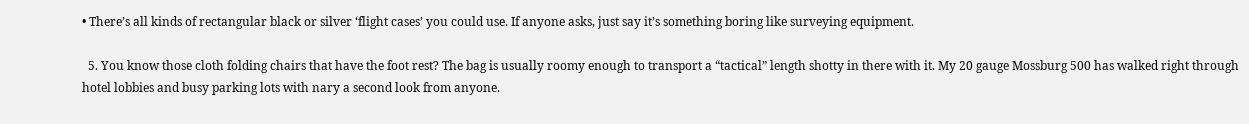• There’s all kinds of rectangular black or silver ‘flight cases’ you could use. If anyone asks, just say it’s something boring like surveying equipment.

  5. You know those cloth folding chairs that have the foot rest? The bag is usually roomy enough to transport a “tactical” length shotty in there with it. My 20 gauge Mossburg 500 has walked right through hotel lobbies and busy parking lots with nary a second look from anyone.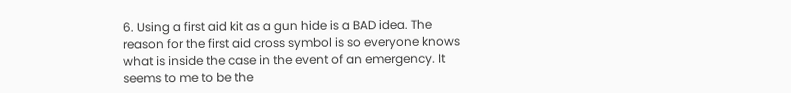6. Using a first aid kit as a gun hide is a BAD idea. The reason for the first aid cross symbol is so everyone knows what is inside the case in the event of an emergency. It seems to me to be the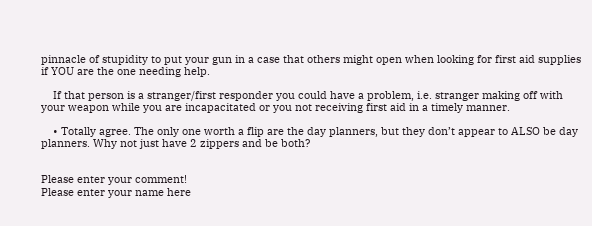pinnacle of stupidity to put your gun in a case that others might open when looking for first aid supplies if YOU are the one needing help.

    If that person is a stranger/first responder you could have a problem, i.e. stranger making off with your weapon while you are incapacitated or you not receiving first aid in a timely manner.

    • Totally agree. The only one worth a flip are the day planners, but they don’t appear to ALSO be day planners. Why not just have 2 zippers and be both?


Please enter your comment!
Please enter your name here